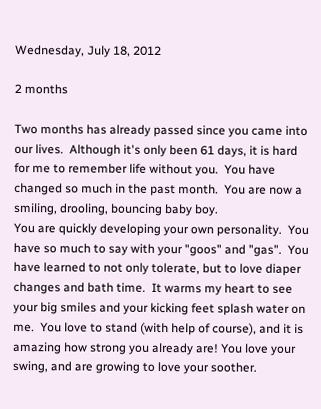Wednesday, July 18, 2012

2 months

Two months has already passed since you came into our lives.  Although it's only been 61 days, it is hard for me to remember life without you.  You have changed so much in the past month.  You are now a smiling, drooling, bouncing baby boy.
You are quickly developing your own personality.  You have so much to say with your "goos" and "gas".  You have learned to not only tolerate, but to love diaper changes and bath time.  It warms my heart to see your big smiles and your kicking feet splash water on me.  You love to stand (with help of course), and it is amazing how strong you already are! You love your swing, and are growing to love your soother.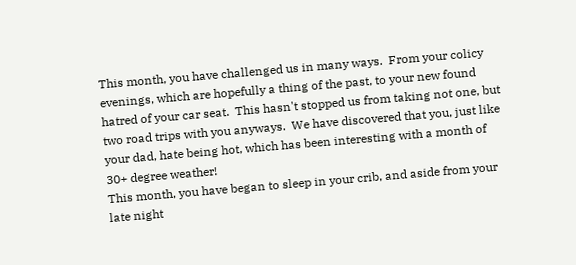This month, you have challenged us in many ways.  From your colicy evenings, which are hopefully a thing of the past, to your new found hatred of your car seat.  This hasn't stopped us from taking not one, but two road trips with you anyways.  We have discovered that you, just like your dad, hate being hot, which has been interesting with a month of 30+ degree weather!
This month, you have began to sleep in your crib, and aside from your late night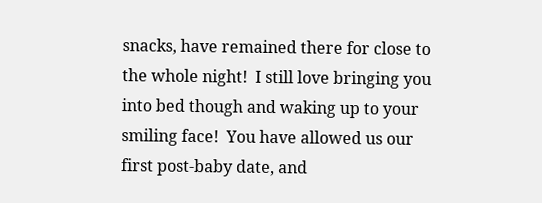snacks, have remained there for close to the whole night!  I still love bringing you into bed though and waking up to your smiling face!  You have allowed us our first post-baby date, and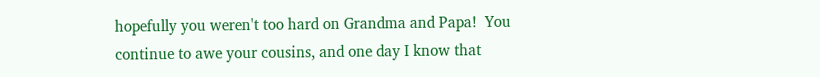hopefully you weren't too hard on Grandma and Papa!  You continue to awe your cousins, and one day I know that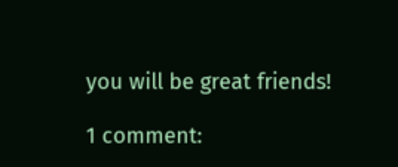you will be great friends!

1 comment: